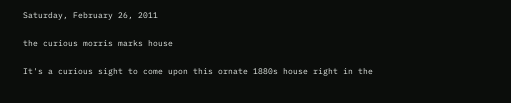Saturday, February 26, 2011

the curious morris marks house

It's a curious sight to come upon this ornate 1880s house right in the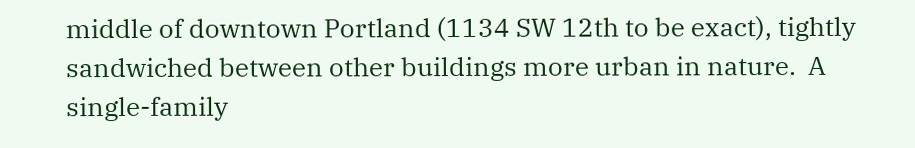middle of downtown Portland (1134 SW 12th to be exact), tightly sandwiched between other buildings more urban in nature.  A single-family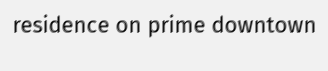residence on prime downtown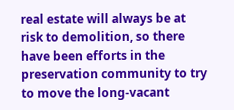real estate will always be at risk to demolition, so there have been efforts in the preservation community to try to move the long-vacant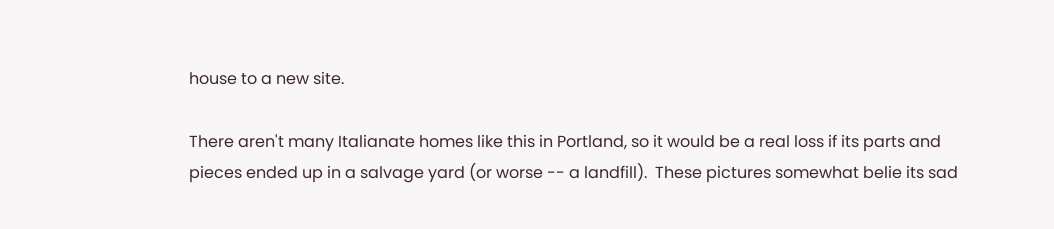house to a new site.

There aren't many Italianate homes like this in Portland, so it would be a real loss if its parts and pieces ended up in a salvage yard (or worse -- a landfill).  These pictures somewhat belie its sad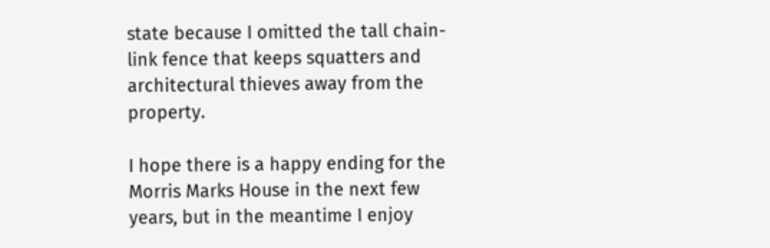state because I omitted the tall chain-link fence that keeps squatters and architectural thieves away from the property.

I hope there is a happy ending for the Morris Marks House in the next few years, but in the meantime I enjoy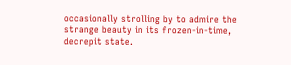occasionally strolling by to admire the strange beauty in its frozen-in-time, decrepit state.